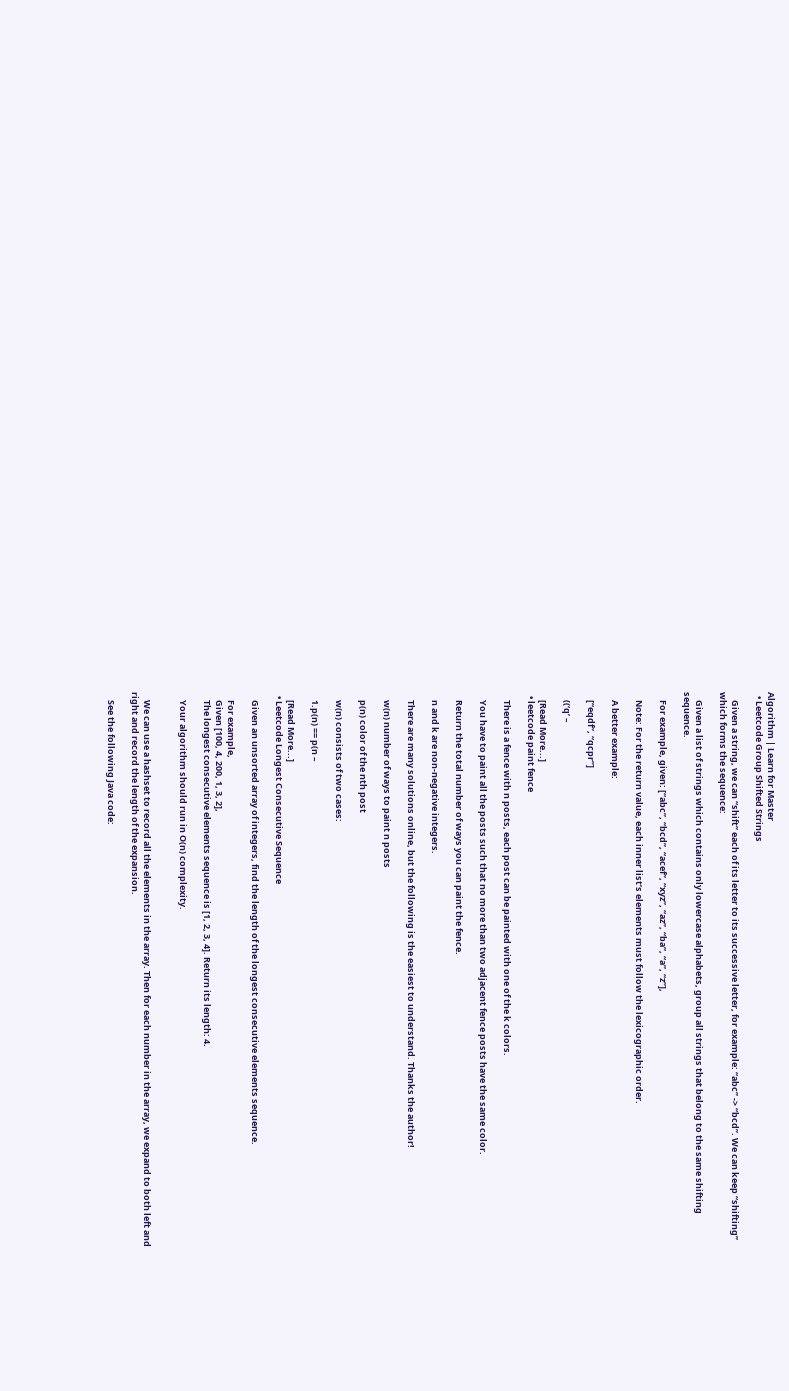Algorithm | Learn for Master
  • Leetcode Group Shifted Strings

    Given a string, we can “shift” each of its letter to its successive letter, for example: “abc” -> “bcd”. We can keep “shifting” which forms the sequence:

    Given a list of strings which contains only lowercase alphabets, group all strings that belong to the same shifting sequence.

    For example, given: [“abc”, “bcd”, “acef”, “xyz”, “az”, “ba”, “a”, “z”],

    Note: For the return value, each inner list’s elements must follow the lexicographic order.

    A better example:

    [“eqdf”, “qcpr”]

    ((‘q’ –

    [Read More...]
  • leetcode paint fence

    There is a fence with n posts, each post can be painted with one of the k colors.

    You have to paint all the posts such that no more than two adjacent fence posts have the same color.

    Return the total number of ways you can paint the fence.

    n and k are non-negative integers.

    There are many solutions online, but the following is the easiest to understand. Thanks the author!

    w(n) number of ways to paint n posts

    p(n) color of the nth post

    w(n) consists of two cases:

    1.p(n) == p(n –

    [Read More...]
  • Leetcode Longest Consecutive Sequence

    Given an unsorted array of integers, find the length of the longest consecutive elements sequence.

    For example,
    Given [100, 4, 200, 1, 3, 2],
    The longest consecutive elements sequence is [1, 2, 3, 4]. Return its length: 4.

    Your algorithm should run in O(n) complexity.


    We can use a hashset to record all the elements in the array. Then for each number in the array, we expand to both left and right and record the length of the expansion.

    See the following Java code: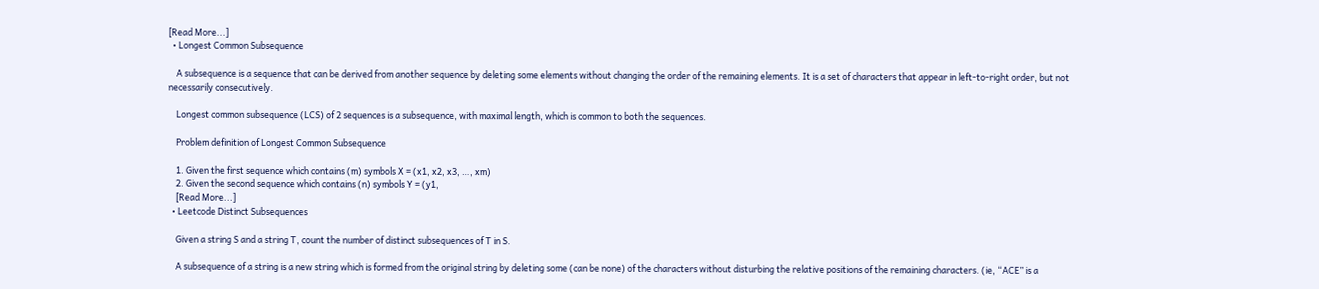[Read More...]
  • Longest Common Subsequence

    A subsequence is a sequence that can be derived from another sequence by deleting some elements without changing the order of the remaining elements. It is a set of characters that appear in left-to-right order, but not necessarily consecutively.

    Longest common subsequence (LCS) of 2 sequences is a subsequence, with maximal length, which is common to both the sequences.

    Problem definition of Longest Common Subsequence

    1. Given the first sequence which contains (m) symbols X = (x1, x2, x3, …, xm)
    2. Given the second sequence which contains (n) symbols Y = (y1,
    [Read More...]
  • Leetcode Distinct Subsequences

    Given a string S and a string T, count the number of distinct subsequences of T in S.

    A subsequence of a string is a new string which is formed from the original string by deleting some (can be none) of the characters without disturbing the relative positions of the remaining characters. (ie, “ACE” is a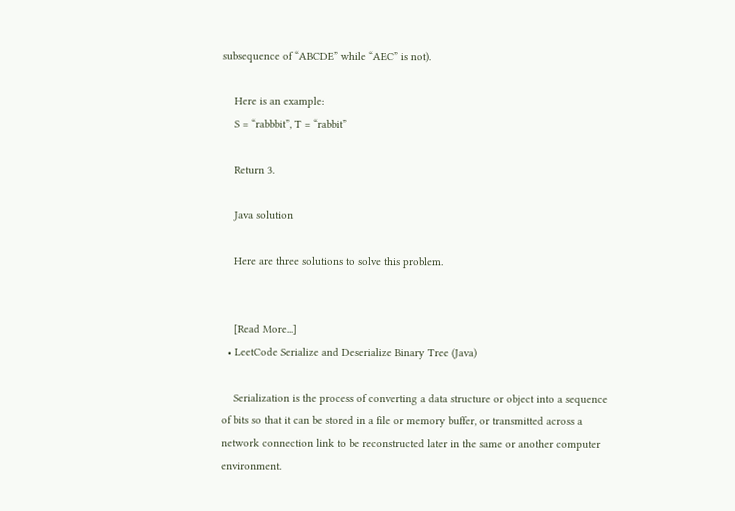subsequence of “ABCDE” while “AEC” is not).

    Here is an example:
    S = “rabbbit”, T = “rabbit”

    Return 3.

    Java solution

    Here are three solutions to solve this problem.


    [Read More...]
  • LeetCode Serialize and Deserialize Binary Tree (Java)

    Serialization is the process of converting a data structure or object into a sequence of bits so that it can be stored in a file or memory buffer, or transmitted across a network connection link to be reconstructed later in the same or another computer environment.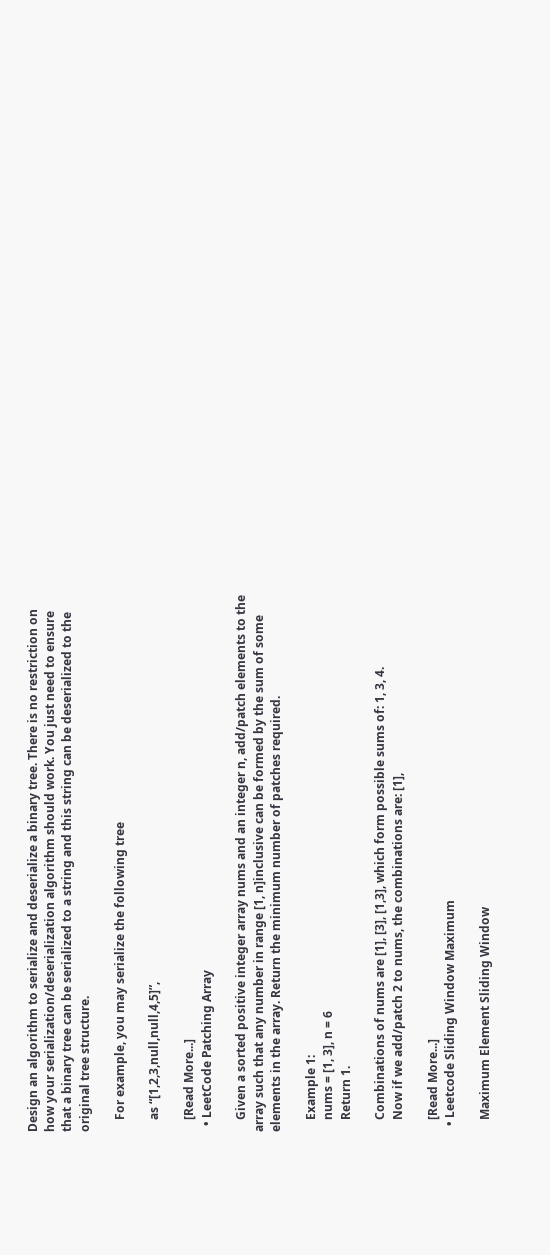Design an algorithm to serialize and deserialize a binary tree. There is no restriction on how your serialization/deserialization algorithm should work. You just need to ensure that a binary tree can be serialized to a string and this string can be deserialized to the original tree structure.

    For example, you may serialize the following tree

    as “[1,2,3,null,null,4,5]”,

    [Read More...]
  • LeetCode Patching Array

    Given a sorted positive integer array nums and an integer n, add/patch elements to the array such that any number in range [1, n]inclusive can be formed by the sum of some elements in the array. Return the minimum number of patches required.

    Example 1:
    nums = [1, 3], n = 6
    Return 1.

    Combinations of nums are [1], [3], [1,3], which form possible sums of: 1, 3, 4.
    Now if we add/patch 2 to nums, the combinations are: [1],

    [Read More...]
  • Leetcode Sliding Window Maximum

    Maximum Element Sliding Window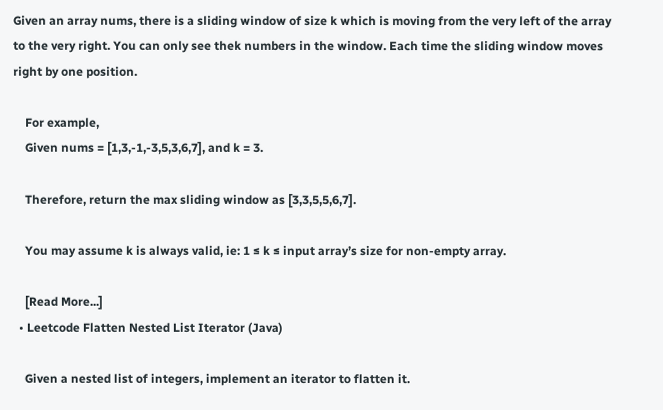Given an array nums, there is a sliding window of size k which is moving from the very left of the array to the very right. You can only see thek numbers in the window. Each time the sliding window moves right by one position.

    For example,
    Given nums = [1,3,-1,-3,5,3,6,7], and k = 3.

    Therefore, return the max sliding window as [3,3,5,5,6,7].

    You may assume k is always valid, ie: 1 ≤ k ≤ input array’s size for non-empty array.

    [Read More...]
  • Leetcode Flatten Nested List Iterator (Java)

    Given a nested list of integers, implement an iterator to flatten it.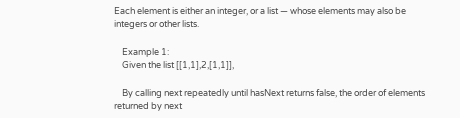Each element is either an integer, or a list — whose elements may also be integers or other lists.

    Example 1:
    Given the list [[1,1],2,[1,1]],

    By calling next repeatedly until hasNext returns false, the order of elements returned by next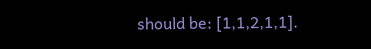should be: [1,1,2,1,1].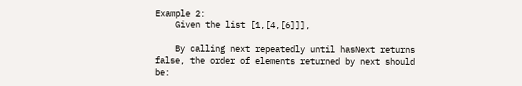Example 2:
    Given the list [1,[4,[6]]],

    By calling next repeatedly until hasNext returns false, the order of elements returned by next should be: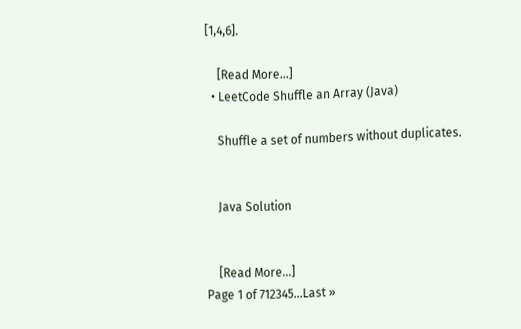[1,4,6].

    [Read More...]
  • LeetCode Shuffle an Array (Java)

    Shuffle a set of numbers without duplicates.


    Java Solution


    [Read More...]
Page 1 of 712345...Last »